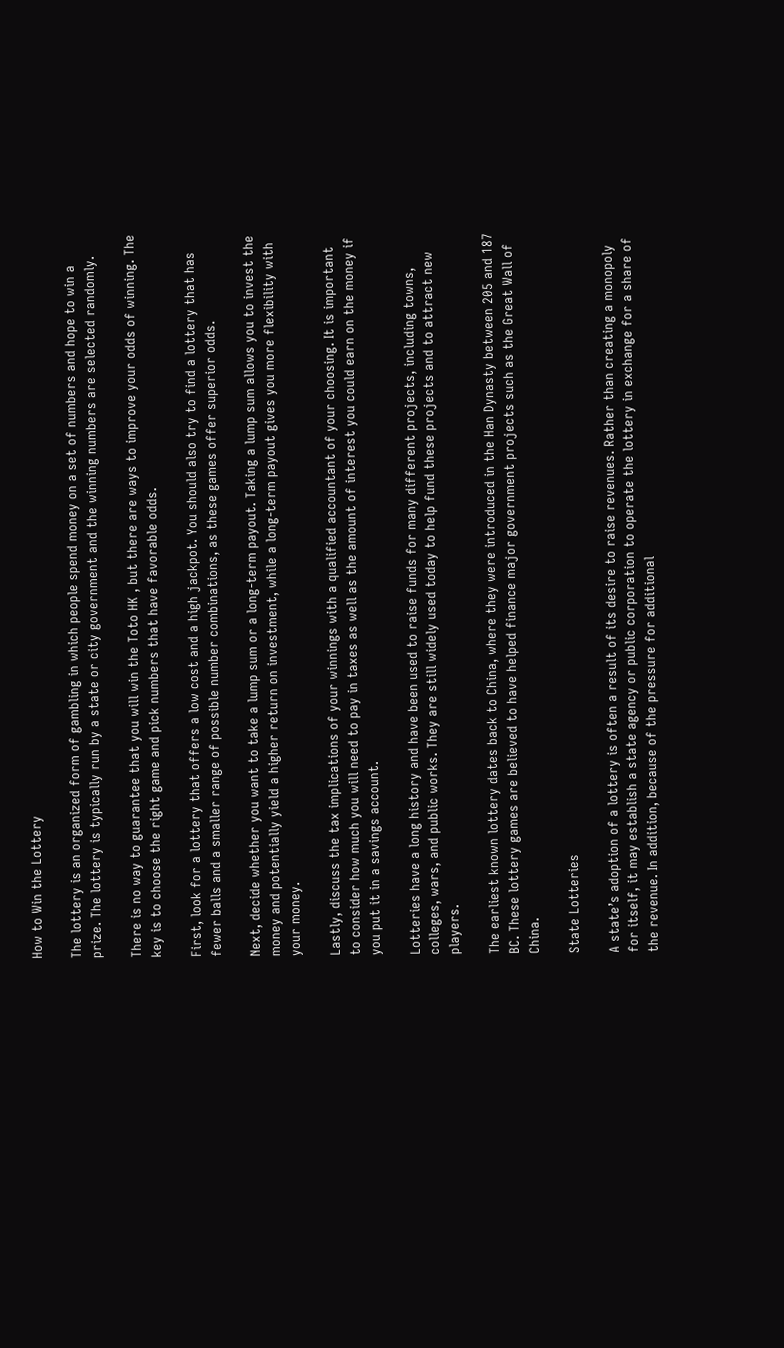How to Win the Lottery

The lottery is an organized form of gambling in which people spend money on a set of numbers and hope to win a prize. The lottery is typically run by a state or city government and the winning numbers are selected randomly.

There is no way to guarantee that you will win the Toto HK , but there are ways to improve your odds of winning. The key is to choose the right game and pick numbers that have favorable odds.

First, look for a lottery that offers a low cost and a high jackpot. You should also try to find a lottery that has fewer balls and a smaller range of possible number combinations, as these games offer superior odds.

Next, decide whether you want to take a lump sum or a long-term payout. Taking a lump sum allows you to invest the money and potentially yield a higher return on investment, while a long-term payout gives you more flexibility with your money.

Lastly, discuss the tax implications of your winnings with a qualified accountant of your choosing. It is important to consider how much you will need to pay in taxes as well as the amount of interest you could earn on the money if you put it in a savings account.

Lotteries have a long history and have been used to raise funds for many different projects, including towns, colleges, wars, and public works. They are still widely used today to help fund these projects and to attract new players.

The earliest known lottery dates back to China, where they were introduced in the Han Dynasty between 205 and 187 BC. These lottery games are believed to have helped finance major government projects such as the Great Wall of China.

State Lotteries

A state’s adoption of a lottery is often a result of its desire to raise revenues. Rather than creating a monopoly for itself, it may establish a state agency or public corporation to operate the lottery in exchange for a share of the revenue. In addition, because of the pressure for additional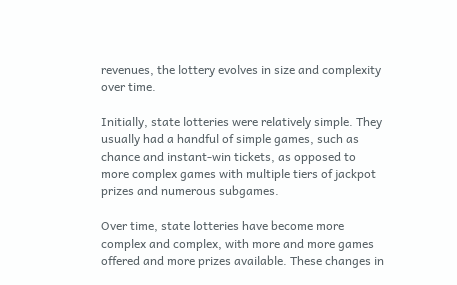revenues, the lottery evolves in size and complexity over time.

Initially, state lotteries were relatively simple. They usually had a handful of simple games, such as chance and instant-win tickets, as opposed to more complex games with multiple tiers of jackpot prizes and numerous subgames.

Over time, state lotteries have become more complex and complex, with more and more games offered and more prizes available. These changes in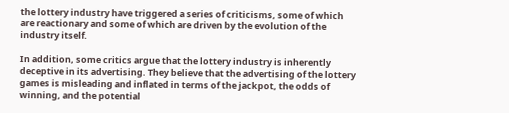the lottery industry have triggered a series of criticisms, some of which are reactionary and some of which are driven by the evolution of the industry itself.

In addition, some critics argue that the lottery industry is inherently deceptive in its advertising. They believe that the advertising of the lottery games is misleading and inflated in terms of the jackpot, the odds of winning, and the potential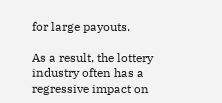for large payouts.

As a result, the lottery industry often has a regressive impact on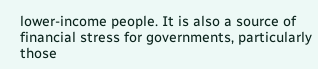lower-income people. It is also a source of financial stress for governments, particularly those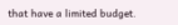that have a limited budget.